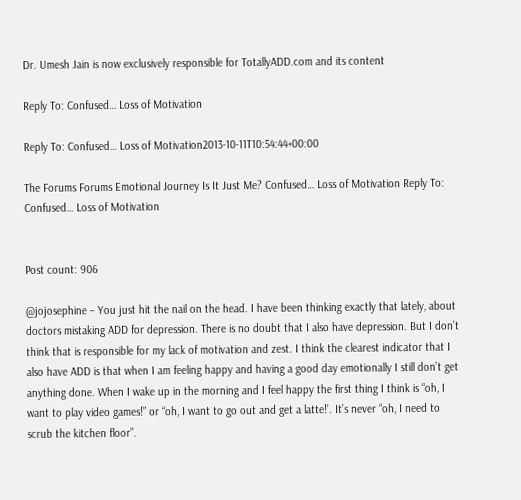Dr. Umesh Jain is now exclusively responsible for TotallyADD.com and its content

Reply To: Confused… Loss of Motivation

Reply To: Confused… Loss of Motivation2013-10-11T10:54:44+00:00

The Forums Forums Emotional Journey Is It Just Me? Confused… Loss of Motivation Reply To: Confused… Loss of Motivation


Post count: 906

@jojosephine – You just hit the nail on the head. I have been thinking exactly that lately, about doctors mistaking ADD for depression. There is no doubt that I also have depression. But I don’t think that is responsible for my lack of motivation and zest. I think the clearest indicator that I also have ADD is that when I am feeling happy and having a good day emotionally I still don’t get anything done. When I wake up in the morning and I feel happy the first thing I think is “oh, I want to play video games!” or “oh, I want to go out and get a latte!’. It’s never “oh, I need to scrub the kitchen floor”.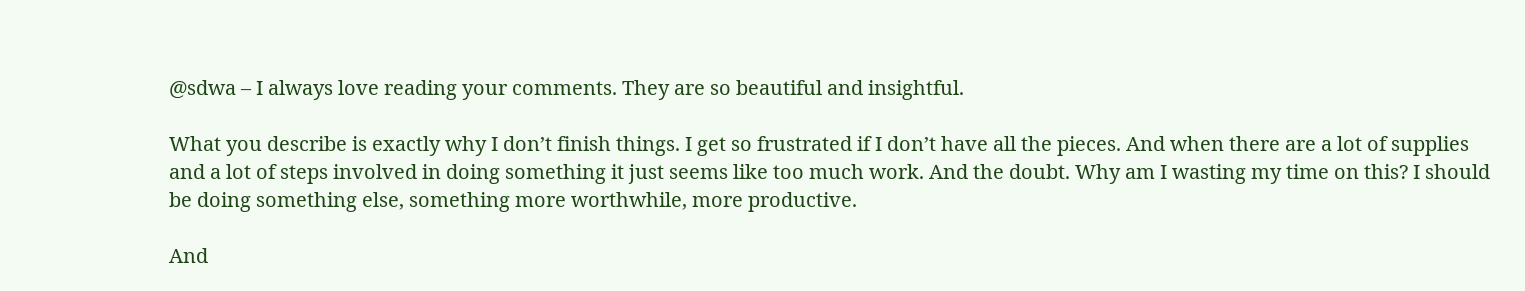@sdwa – I always love reading your comments. They are so beautiful and insightful.

What you describe is exactly why I don’t finish things. I get so frustrated if I don’t have all the pieces. And when there are a lot of supplies and a lot of steps involved in doing something it just seems like too much work. And the doubt. Why am I wasting my time on this? I should be doing something else, something more worthwhile, more productive.

And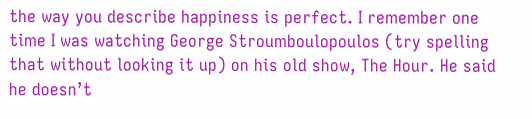the way you describe happiness is perfect. I remember one time I was watching George Stroumboulopoulos (try spelling that without looking it up) on his old show, The Hour. He said he doesn’t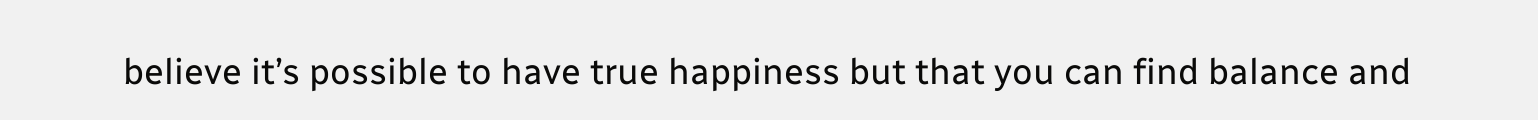believe it’s possible to have true happiness but that you can find balance and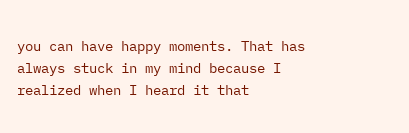you can have happy moments. That has always stuck in my mind because I realized when I heard it that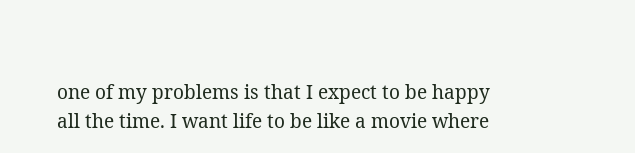one of my problems is that I expect to be happy all the time. I want life to be like a movie where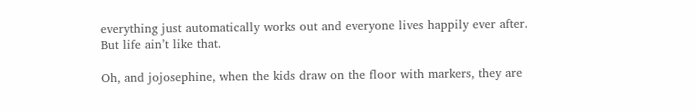everything just automatically works out and everyone lives happily ever after. But life ain’t like that.

Oh, and jojosephine, when the kids draw on the floor with markers, they are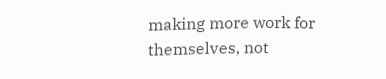making more work for themselves, not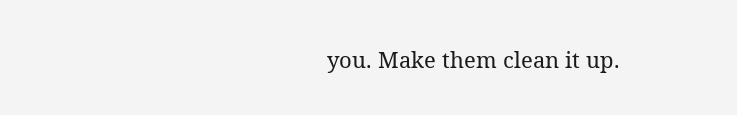you. Make them clean it up.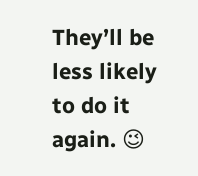They’ll be less likely to do it again. 😉